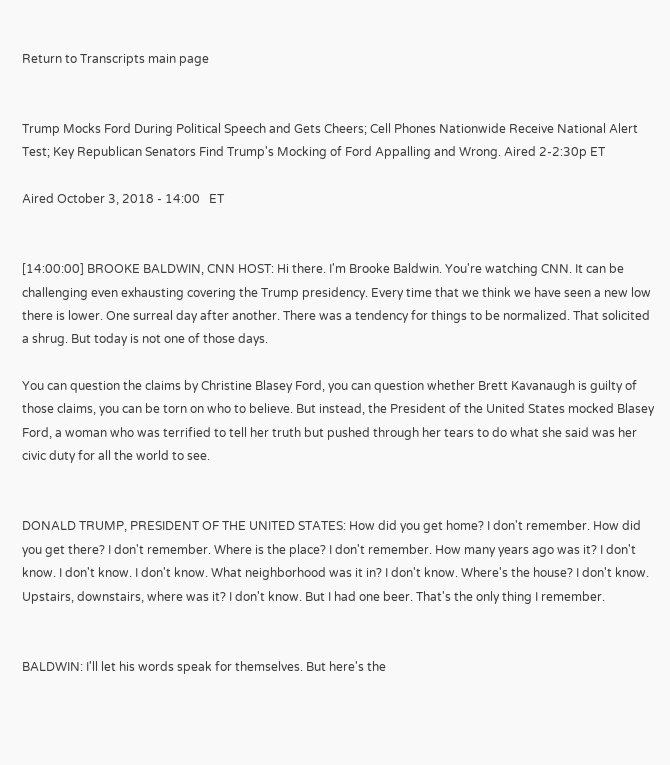Return to Transcripts main page


Trump Mocks Ford During Political Speech and Gets Cheers; Cell Phones Nationwide Receive National Alert Test; Key Republican Senators Find Trump's Mocking of Ford Appalling and Wrong. Aired 2-2:30p ET

Aired October 3, 2018 - 14:00   ET


[14:00:00] BROOKE BALDWIN, CNN HOST: Hi there. I'm Brooke Baldwin. You're watching CNN. It can be challenging even exhausting covering the Trump presidency. Every time that we think we have seen a new low there is lower. One surreal day after another. There was a tendency for things to be normalized. That solicited a shrug. But today is not one of those days.

You can question the claims by Christine Blasey Ford, you can question whether Brett Kavanaugh is guilty of those claims, you can be torn on who to believe. But instead, the President of the United States mocked Blasey Ford, a woman who was terrified to tell her truth but pushed through her tears to do what she said was her civic duty for all the world to see.


DONALD TRUMP, PRESIDENT OF THE UNITED STATES: How did you get home? I don't remember. How did you get there? I don't remember. Where is the place? I don't remember. How many years ago was it? I don't know. I don't know. I don't know. What neighborhood was it in? I don't know. Where's the house? I don't know. Upstairs, downstairs, where was it? I don't know. But I had one beer. That's the only thing I remember.


BALDWIN: I'll let his words speak for themselves. But here's the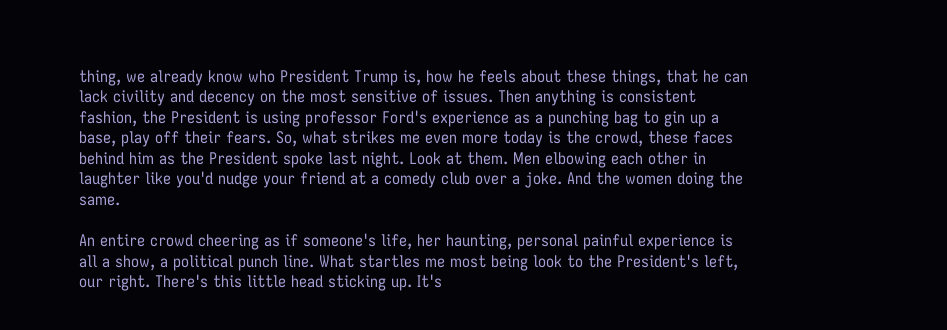thing, we already know who President Trump is, how he feels about these things, that he can lack civility and decency on the most sensitive of issues. Then anything is consistent fashion, the President is using professor Ford's experience as a punching bag to gin up a base, play off their fears. So, what strikes me even more today is the crowd, these faces behind him as the President spoke last night. Look at them. Men elbowing each other in laughter like you'd nudge your friend at a comedy club over a joke. And the women doing the same.

An entire crowd cheering as if someone's life, her haunting, personal painful experience is all a show, a political punch line. What startles me most being look to the President's left, our right. There's this little head sticking up. It's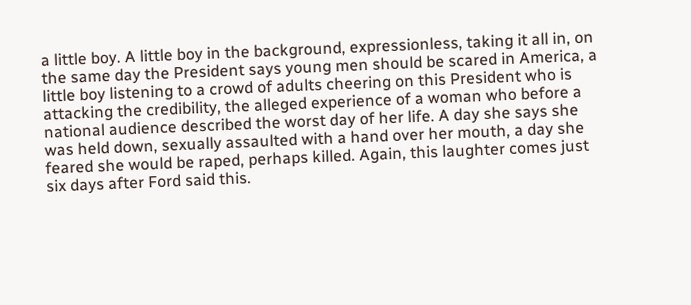a little boy. A little boy in the background, expressionless, taking it all in, on the same day the President says young men should be scared in America, a little boy listening to a crowd of adults cheering on this President who is attacking the credibility, the alleged experience of a woman who before a national audience described the worst day of her life. A day she says she was held down, sexually assaulted with a hand over her mouth, a day she feared she would be raped, perhaps killed. Again, this laughter comes just six days after Ford said this.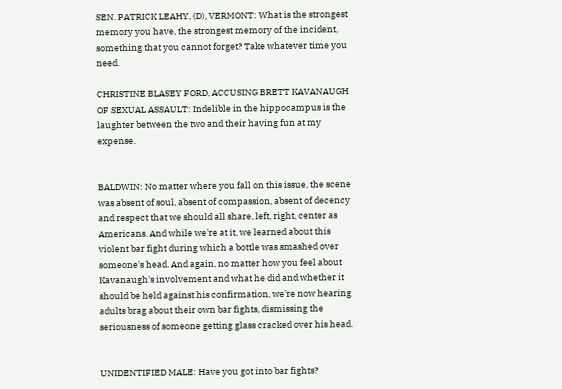SEN. PATRICK LEAHY, (D), VERMONT: What is the strongest memory you have, the strongest memory of the incident, something that you cannot forget? Take whatever time you need.

CHRISTINE BLASEY FORD, ACCUSING BRETT KAVANAUGH OF SEXUAL ASSAULT: Indelible in the hippocampus is the laughter between the two and their having fun at my expense.


BALDWIN: No matter where you fall on this issue, the scene was absent of soul, absent of compassion, absent of decency and respect that we should all share, left, right, center as Americans. And while we're at it, we learned about this violent bar fight during which a bottle was smashed over someone's head. And again, no matter how you feel about Kavanaugh's involvement and what he did and whether it should be held against his confirmation, we're now hearing adults brag about their own bar fights, dismissing the seriousness of someone getting glass cracked over his head.


UNIDENTIFIED MALE: Have you got into bar fights?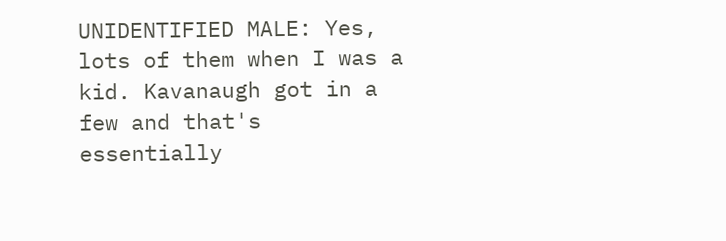UNIDENTIFIED MALE: Yes, lots of them when I was a kid. Kavanaugh got in a few and that's essentially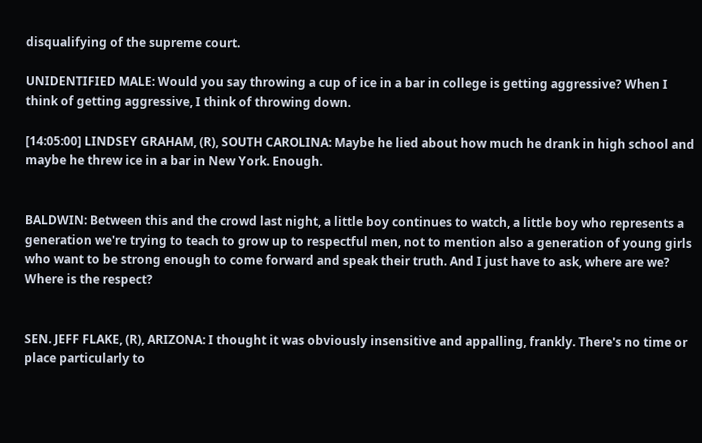disqualifying of the supreme court.

UNIDENTIFIED MALE: Would you say throwing a cup of ice in a bar in college is getting aggressive? When I think of getting aggressive, I think of throwing down.

[14:05:00] LINDSEY GRAHAM, (R), SOUTH CAROLINA: Maybe he lied about how much he drank in high school and maybe he threw ice in a bar in New York. Enough.


BALDWIN: Between this and the crowd last night, a little boy continues to watch, a little boy who represents a generation we're trying to teach to grow up to respectful men, not to mention also a generation of young girls who want to be strong enough to come forward and speak their truth. And I just have to ask, where are we? Where is the respect?


SEN. JEFF FLAKE, (R), ARIZONA: I thought it was obviously insensitive and appalling, frankly. There's no time or place particularly to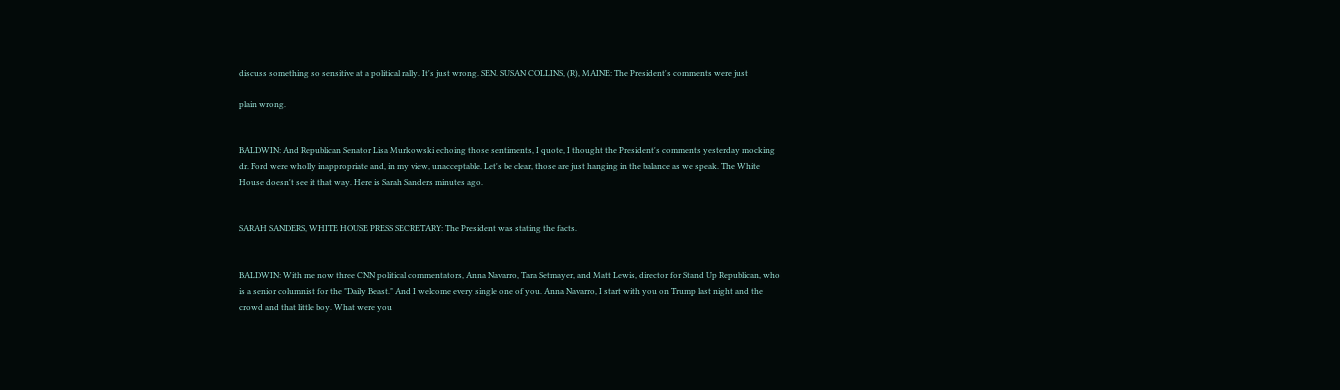discuss something so sensitive at a political rally. It's just wrong. SEN. SUSAN COLLINS, (R), MAINE: The President's comments were just

plain wrong.


BALDWIN: And Republican Senator Lisa Murkowski echoing those sentiments, I quote, I thought the President's comments yesterday mocking dr. Ford were wholly inappropriate and, in my view, unacceptable. Let's be clear, those are just hanging in the balance as we speak. The White House doesn't see it that way. Here is Sarah Sanders minutes ago.


SARAH SANDERS, WHITE HOUSE PRESS SECRETARY: The President was stating the facts.


BALDWIN: With me now three CNN political commentators, Anna Navarro, Tara Setmayer, and Matt Lewis, director for Stand Up Republican, who is a senior columnist for the "Daily Beast." And I welcome every single one of you. Anna Navarro, I start with you on Trump last night and the crowd and that little boy. What were you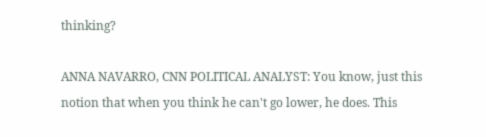thinking?

ANNA NAVARRO, CNN POLITICAL ANALYST: You know, just this notion that when you think he can't go lower, he does. This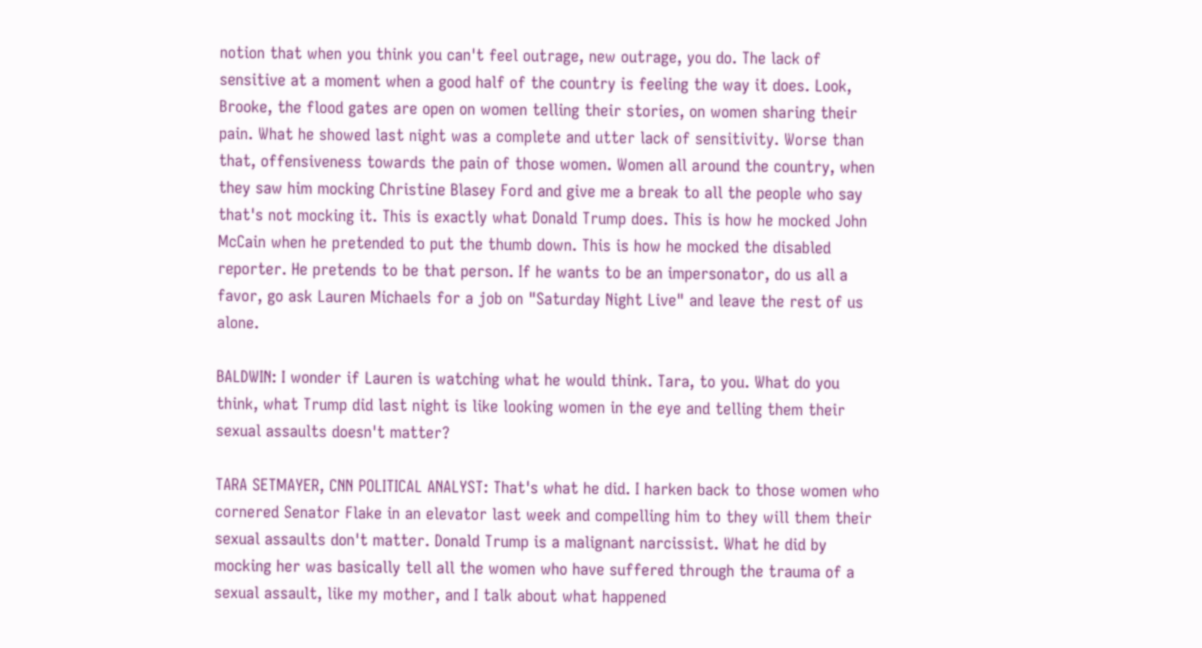notion that when you think you can't feel outrage, new outrage, you do. The lack of sensitive at a moment when a good half of the country is feeling the way it does. Look, Brooke, the flood gates are open on women telling their stories, on women sharing their pain. What he showed last night was a complete and utter lack of sensitivity. Worse than that, offensiveness towards the pain of those women. Women all around the country, when they saw him mocking Christine Blasey Ford and give me a break to all the people who say that's not mocking it. This is exactly what Donald Trump does. This is how he mocked John McCain when he pretended to put the thumb down. This is how he mocked the disabled reporter. He pretends to be that person. If he wants to be an impersonator, do us all a favor, go ask Lauren Michaels for a job on "Saturday Night Live" and leave the rest of us alone.

BALDWIN: I wonder if Lauren is watching what he would think. Tara, to you. What do you think, what Trump did last night is like looking women in the eye and telling them their sexual assaults doesn't matter?

TARA SETMAYER, CNN POLITICAL ANALYST: That's what he did. I harken back to those women who cornered Senator Flake in an elevator last week and compelling him to they will them their sexual assaults don't matter. Donald Trump is a malignant narcissist. What he did by mocking her was basically tell all the women who have suffered through the trauma of a sexual assault, like my mother, and I talk about what happened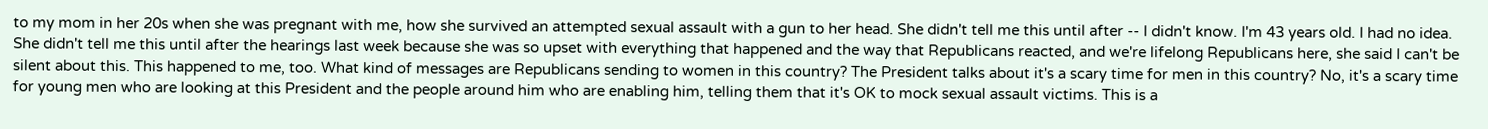to my mom in her 20s when she was pregnant with me, how she survived an attempted sexual assault with a gun to her head. She didn't tell me this until after -- I didn't know. I'm 43 years old. I had no idea. She didn't tell me this until after the hearings last week because she was so upset with everything that happened and the way that Republicans reacted, and we're lifelong Republicans here, she said I can't be silent about this. This happened to me, too. What kind of messages are Republicans sending to women in this country? The President talks about it's a scary time for men in this country? No, it's a scary time for young men who are looking at this President and the people around him who are enabling him, telling them that it's OK to mock sexual assault victims. This is a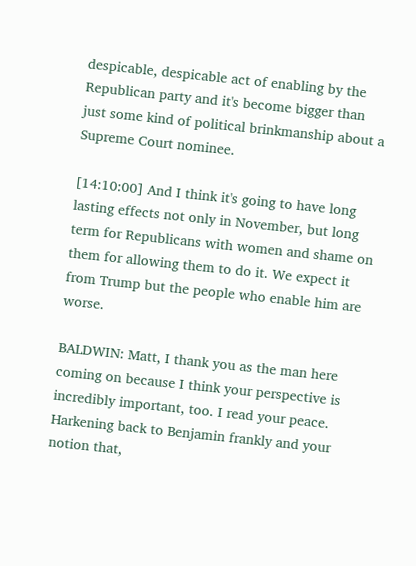despicable, despicable act of enabling by the Republican party and it's become bigger than just some kind of political brinkmanship about a Supreme Court nominee.

[14:10:00] And I think it's going to have long lasting effects not only in November, but long term for Republicans with women and shame on them for allowing them to do it. We expect it from Trump but the people who enable him are worse.

BALDWIN: Matt, I thank you as the man here coming on because I think your perspective is incredibly important, too. I read your peace. Harkening back to Benjamin frankly and your notion that,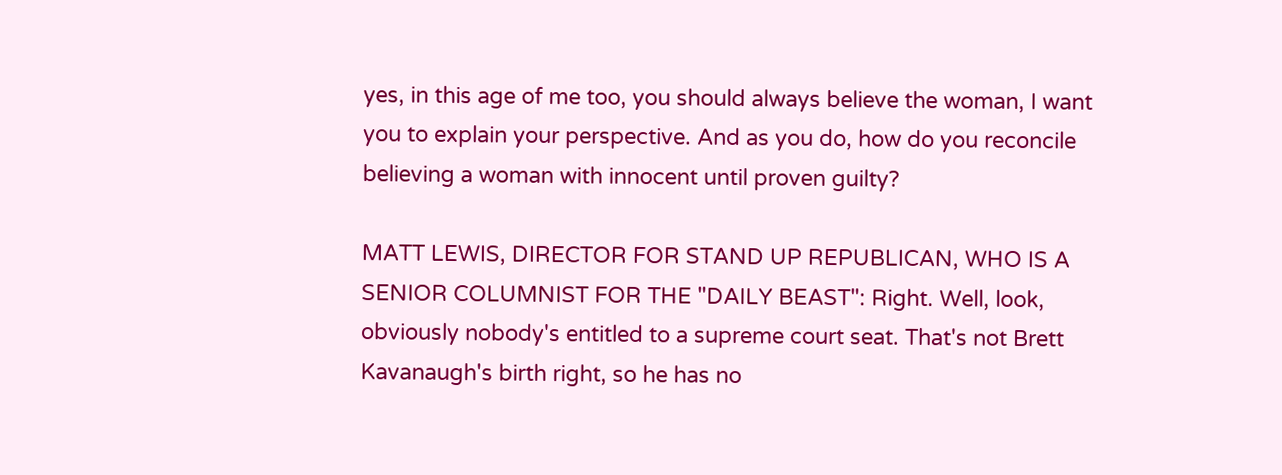yes, in this age of me too, you should always believe the woman, I want you to explain your perspective. And as you do, how do you reconcile believing a woman with innocent until proven guilty?

MATT LEWIS, DIRECTOR FOR STAND UP REPUBLICAN, WHO IS A SENIOR COLUMNIST FOR THE "DAILY BEAST": Right. Well, look, obviously nobody's entitled to a supreme court seat. That's not Brett Kavanaugh's birth right, so he has no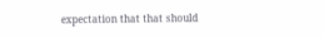expectation that that should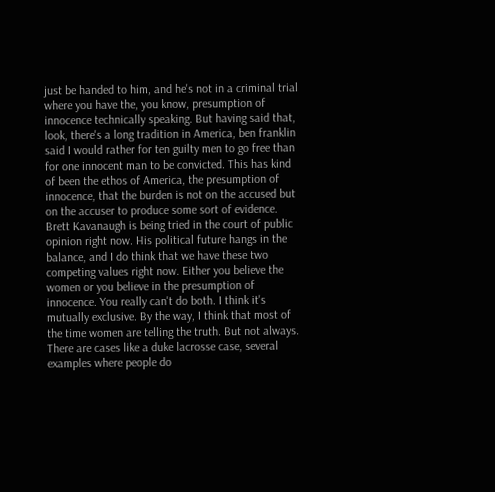just be handed to him, and he's not in a criminal trial where you have the, you know, presumption of innocence technically speaking. But having said that, look, there's a long tradition in America, ben franklin said I would rather for ten guilty men to go free than for one innocent man to be convicted. This has kind of been the ethos of America, the presumption of innocence, that the burden is not on the accused but on the accuser to produce some sort of evidence. Brett Kavanaugh is being tried in the court of public opinion right now. His political future hangs in the balance, and I do think that we have these two competing values right now. Either you believe the women or you believe in the presumption of innocence. You really can't do both. I think it's mutually exclusive. By the way, I think that most of the time women are telling the truth. But not always. There are cases like a duke lacrosse case, several examples where people do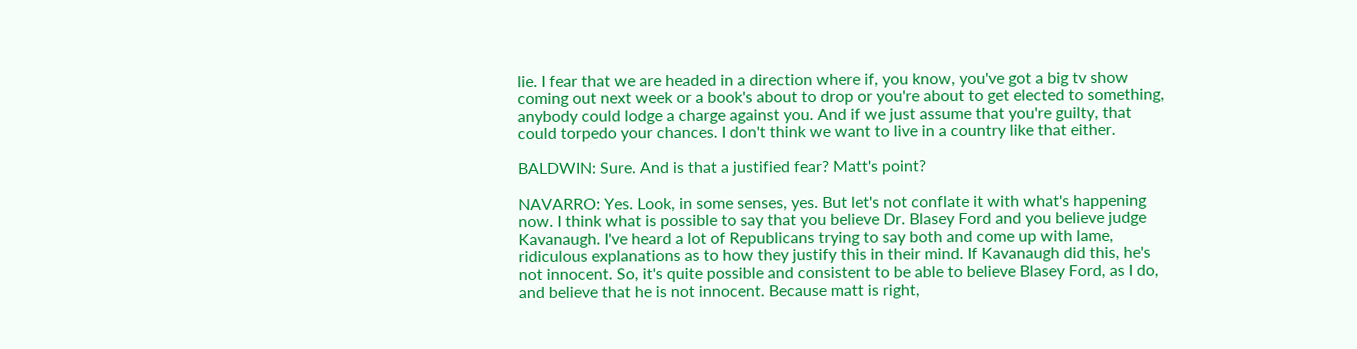lie. I fear that we are headed in a direction where if, you know, you've got a big tv show coming out next week or a book's about to drop or you're about to get elected to something, anybody could lodge a charge against you. And if we just assume that you're guilty, that could torpedo your chances. I don't think we want to live in a country like that either.

BALDWIN: Sure. And is that a justified fear? Matt's point?

NAVARRO: Yes. Look, in some senses, yes. But let's not conflate it with what's happening now. I think what is possible to say that you believe Dr. Blasey Ford and you believe judge Kavanaugh. I've heard a lot of Republicans trying to say both and come up with lame, ridiculous explanations as to how they justify this in their mind. If Kavanaugh did this, he's not innocent. So, it's quite possible and consistent to be able to believe Blasey Ford, as I do, and believe that he is not innocent. Because matt is right,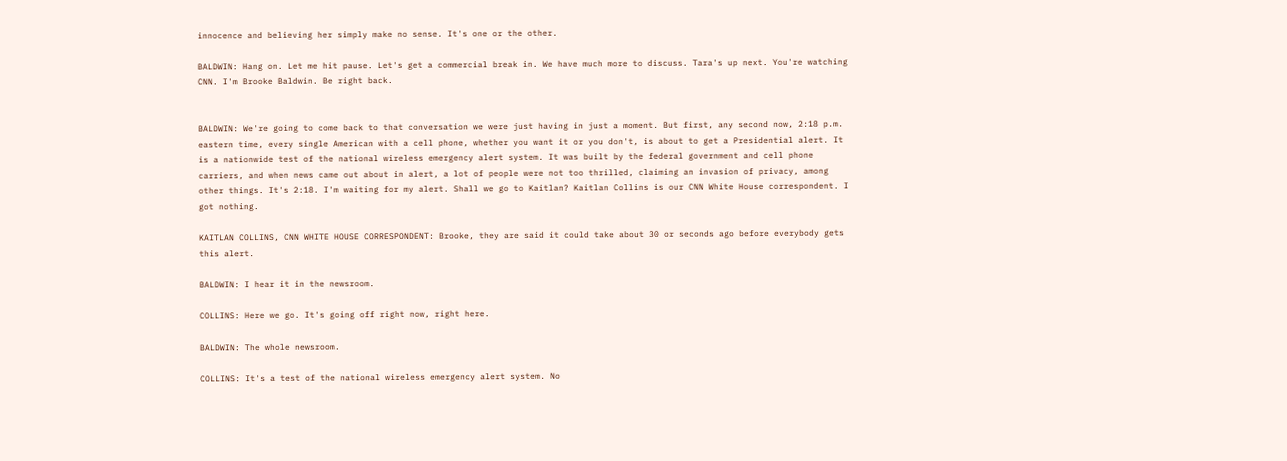innocence and believing her simply make no sense. It's one or the other.

BALDWIN: Hang on. Let me hit pause. Let's get a commercial break in. We have much more to discuss. Tara's up next. You're watching CNN. I'm Brooke Baldwin. Be right back.


BALDWIN: We're going to come back to that conversation we were just having in just a moment. But first, any second now, 2:18 p.m. eastern time, every single American with a cell phone, whether you want it or you don't, is about to get a Presidential alert. It is a nationwide test of the national wireless emergency alert system. It was built by the federal government and cell phone carriers, and when news came out about in alert, a lot of people were not too thrilled, claiming an invasion of privacy, among other things. It's 2:18. I'm waiting for my alert. Shall we go to Kaitlan? Kaitlan Collins is our CNN White House correspondent. I got nothing.

KAITLAN COLLINS, CNN WHITE HOUSE CORRESPONDENT: Brooke, they are said it could take about 30 or seconds ago before everybody gets this alert.

BALDWIN: I hear it in the newsroom.

COLLINS: Here we go. It's going off right now, right here.

BALDWIN: The whole newsroom.

COLLINS: It's a test of the national wireless emergency alert system. No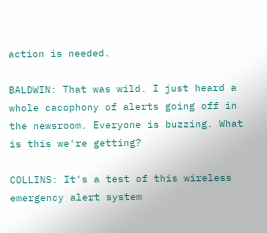action is needed.

BALDWIN: That was wild. I just heard a whole cacophony of alerts going off in the newsroom. Everyone is buzzing. What is this we're getting?

COLLINS: It's a test of this wireless emergency alert system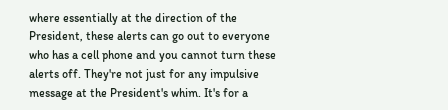where essentially at the direction of the President, these alerts can go out to everyone who has a cell phone and you cannot turn these alerts off. They're not just for any impulsive message at the President's whim. It's for a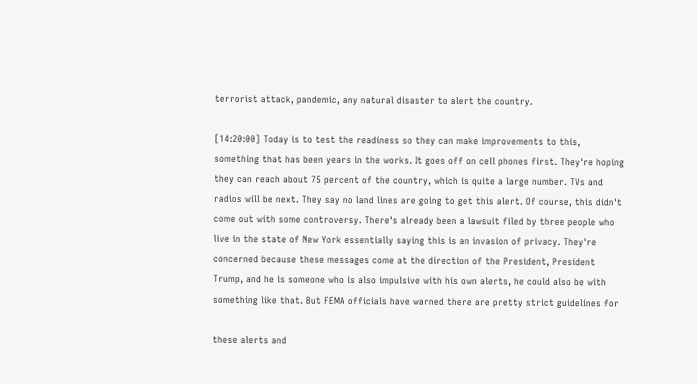terrorist attack, pandemic, any natural disaster to alert the country.

[14:20:00] Today is to test the readiness so they can make improvements to this, something that has been years in the works. It goes off on cell phones first. They're hoping they can reach about 75 percent of the country, which is quite a large number. TVs and radios will be next. They say no land lines are going to get this alert. Of course, this didn't come out with some controversy. There's already been a lawsuit filed by three people who live in the state of New York essentially saying this is an invasion of privacy. They're concerned because these messages come at the direction of the President, President Trump, and he is someone who is also impulsive with his own alerts, he could also be with something like that. But FEMA officials have warned there are pretty strict guidelines for

these alerts and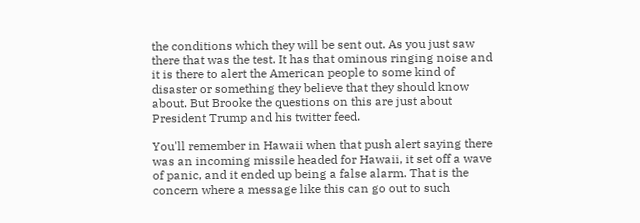the conditions which they will be sent out. As you just saw there that was the test. It has that ominous ringing noise and it is there to alert the American people to some kind of disaster or something they believe that they should know about. But Brooke the questions on this are just about President Trump and his twitter feed.

You'll remember in Hawaii when that push alert saying there was an incoming missile headed for Hawaii, it set off a wave of panic, and it ended up being a false alarm. That is the concern where a message like this can go out to such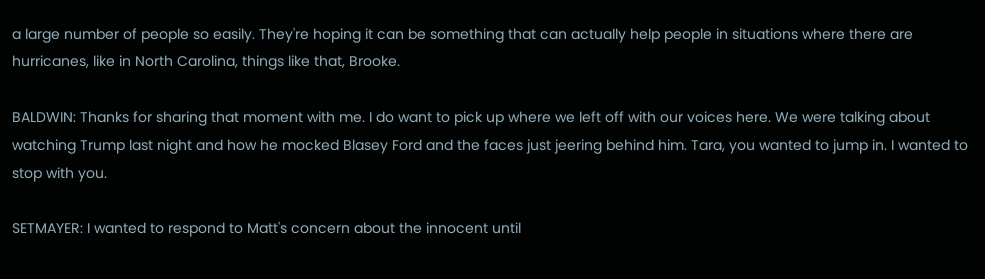a large number of people so easily. They're hoping it can be something that can actually help people in situations where there are hurricanes, like in North Carolina, things like that, Brooke.

BALDWIN: Thanks for sharing that moment with me. I do want to pick up where we left off with our voices here. We were talking about watching Trump last night and how he mocked Blasey Ford and the faces just jeering behind him. Tara, you wanted to jump in. I wanted to stop with you.

SETMAYER: I wanted to respond to Matt's concern about the innocent until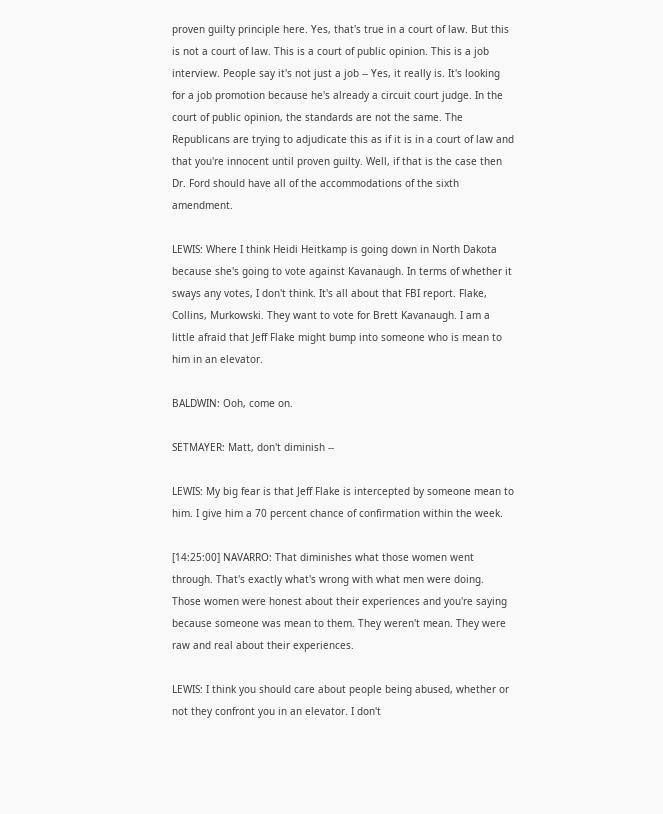proven guilty principle here. Yes, that's true in a court of law. But this is not a court of law. This is a court of public opinion. This is a job interview. People say it's not just a job -- Yes, it really is. It's looking for a job promotion because he's already a circuit court judge. In the court of public opinion, the standards are not the same. The Republicans are trying to adjudicate this as if it is in a court of law and that you're innocent until proven guilty. Well, if that is the case then Dr. Ford should have all of the accommodations of the sixth amendment.

LEWIS: Where I think Heidi Heitkamp is going down in North Dakota because she's going to vote against Kavanaugh. In terms of whether it sways any votes, I don't think. It's all about that FBI report. Flake, Collins, Murkowski. They want to vote for Brett Kavanaugh. I am a little afraid that Jeff Flake might bump into someone who is mean to him in an elevator.

BALDWIN: Ooh, come on.

SETMAYER: Matt, don't diminish --

LEWIS: My big fear is that Jeff Flake is intercepted by someone mean to him. I give him a 70 percent chance of confirmation within the week.

[14:25:00] NAVARRO: That diminishes what those women went through. That's exactly what's wrong with what men were doing. Those women were honest about their experiences and you're saying because someone was mean to them. They weren't mean. They were raw and real about their experiences.

LEWIS: I think you should care about people being abused, whether or not they confront you in an elevator. I don't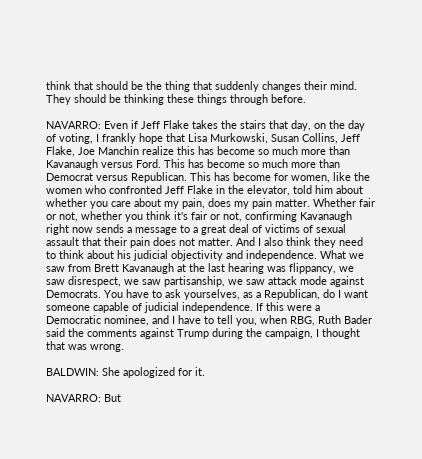think that should be the thing that suddenly changes their mind. They should be thinking these things through before.

NAVARRO: Even if Jeff Flake takes the stairs that day, on the day of voting, I frankly hope that Lisa Murkowski, Susan Collins, Jeff Flake, Joe Manchin realize this has become so much more than Kavanaugh versus Ford. This has become so much more than Democrat versus Republican. This has become for women, like the women who confronted Jeff Flake in the elevator, told him about whether you care about my pain, does my pain matter. Whether fair or not, whether you think it's fair or not, confirming Kavanaugh right now sends a message to a great deal of victims of sexual assault that their pain does not matter. And I also think they need to think about his judicial objectivity and independence. What we saw from Brett Kavanaugh at the last hearing was flippancy, we saw disrespect, we saw partisanship, we saw attack mode against Democrats. You have to ask yourselves, as a Republican, do I want someone capable of judicial independence. If this were a Democratic nominee, and I have to tell you, when RBG, Ruth Bader said the comments against Trump during the campaign, I thought that was wrong.

BALDWIN: She apologized for it.

NAVARRO: But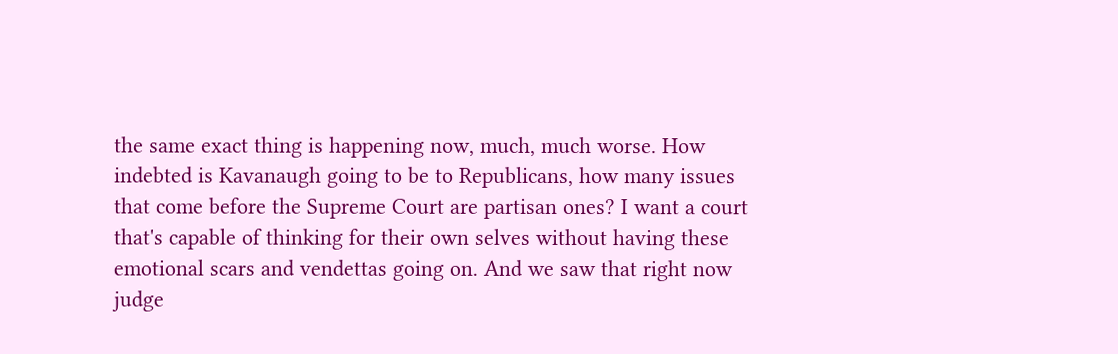the same exact thing is happening now, much, much worse. How indebted is Kavanaugh going to be to Republicans, how many issues that come before the Supreme Court are partisan ones? I want a court that's capable of thinking for their own selves without having these emotional scars and vendettas going on. And we saw that right now judge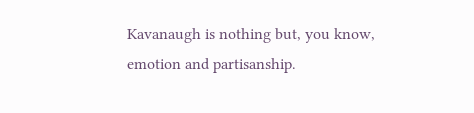Kavanaugh is nothing but, you know, emotion and partisanship.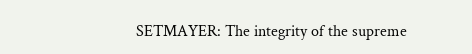SETMAYER: The integrity of the supreme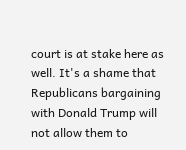court is at stake here as well. It's a shame that Republicans bargaining with Donald Trump will not allow them to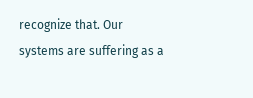recognize that. Our systems are suffering as a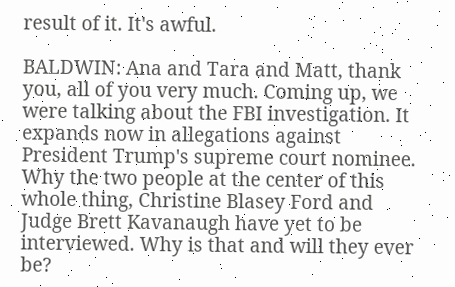result of it. It's awful.

BALDWIN: Ana and Tara and Matt, thank you, all of you very much. Coming up, we were talking about the FBI investigation. It expands now in allegations against President Trump's supreme court nominee. Why the two people at the center of this whole thing, Christine Blasey Ford and Judge Brett Kavanaugh have yet to be interviewed. Why is that and will they ever be?